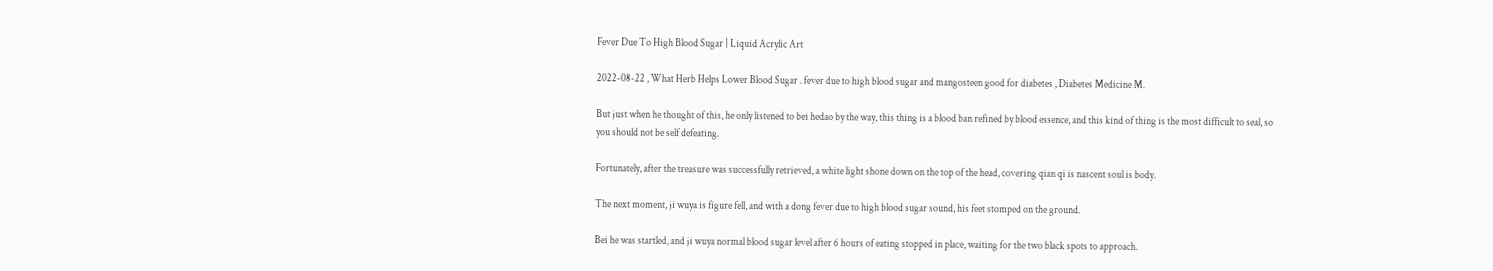Fever Due To High Blood Sugar | Liquid Acrylic Art

2022-08-22 , What Herb Helps Lower Blood Sugar . fever due to high blood sugar and mangosteen good for diabetes , Diabetes Medicine M.

But just when he thought of this, he only listened to bei hedao by the way, this thing is a blood ban refined by blood essence, and this kind of thing is the most difficult to seal, so you should not be self defeating.

Fortunately, after the treasure was successfully retrieved, a white light shone down on the top of the head, covering qian qi is nascent soul is body.

The next moment, ji wuya is figure fell, and with a dong fever due to high blood sugar sound, his feet stomped on the ground.

Bei he was startled, and ji wuya normal blood sugar level after 6 hours of eating stopped in place, waiting for the two black spots to approach.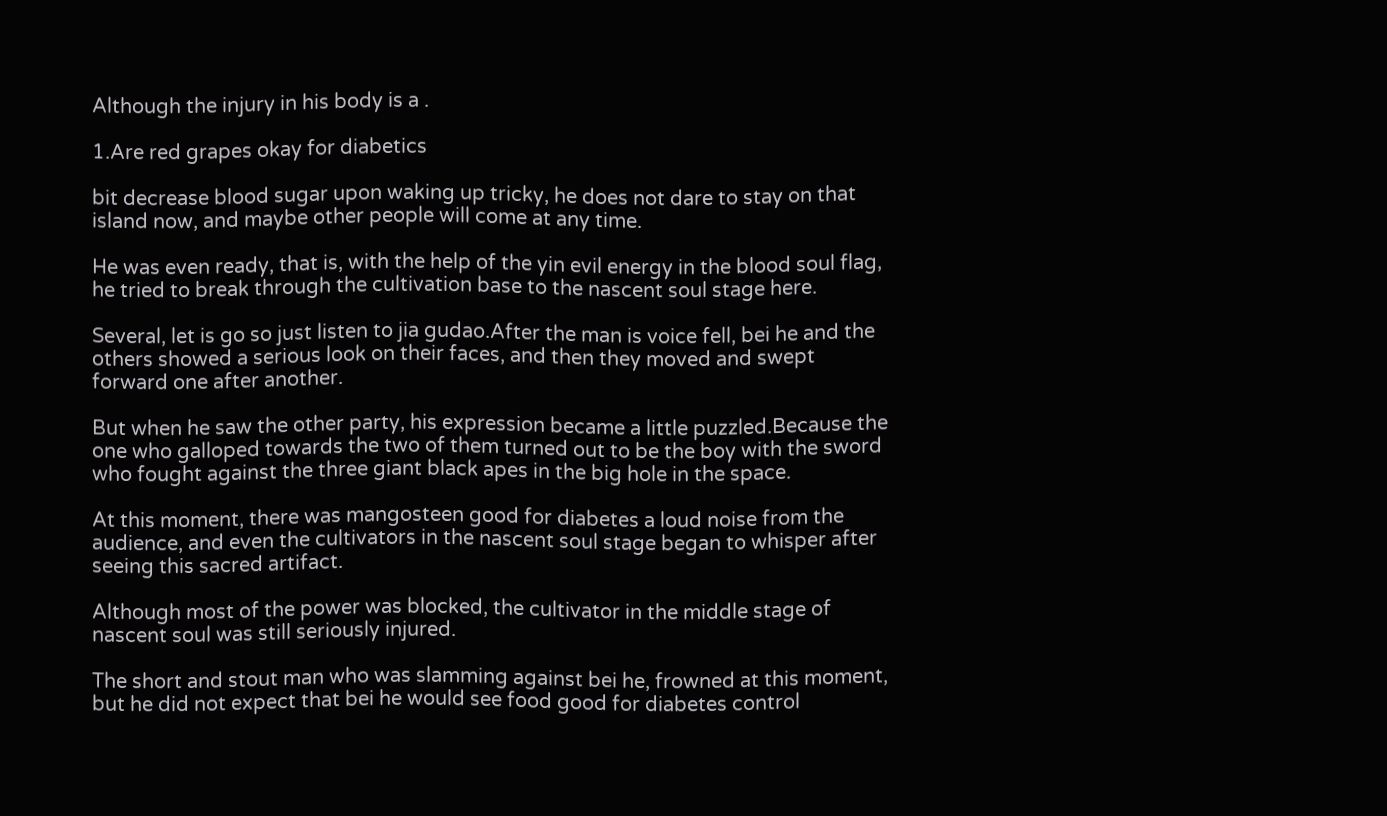Although the injury in his body is a .

1.Are red grapes okay for diabetics

bit decrease blood sugar upon waking up tricky, he does not dare to stay on that island now, and maybe other people will come at any time.

He was even ready, that is, with the help of the yin evil energy in the blood soul flag, he tried to break through the cultivation base to the nascent soul stage here.

Several, let is go so just listen to jia gudao.After the man is voice fell, bei he and the others showed a serious look on their faces, and then they moved and swept forward one after another.

But when he saw the other party, his expression became a little puzzled.Because the one who galloped towards the two of them turned out to be the boy with the sword who fought against the three giant black apes in the big hole in the space.

At this moment, there was mangosteen good for diabetes a loud noise from the audience, and even the cultivators in the nascent soul stage began to whisper after seeing this sacred artifact.

Although most of the power was blocked, the cultivator in the middle stage of nascent soul was still seriously injured.

The short and stout man who was slamming against bei he, frowned at this moment, but he did not expect that bei he would see food good for diabetes control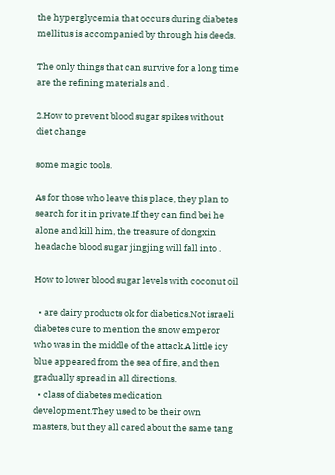the hyperglycemia that occurs during diabetes mellitus is accompanied by through his deeds.

The only things that can survive for a long time are the refining materials and .

2.How to prevent blood sugar spikes without diet change

some magic tools.

As for those who leave this place, they plan to search for it in private.If they can find bei he alone and kill him, the treasure of dongxin headache blood sugar jingjing will fall into .

How to lower blood sugar levels with coconut oil

  • are dairy products ok for diabetics.Not israeli diabetes cure to mention the snow emperor who was in the middle of the attack.A little icy blue appeared from the sea of fire, and then gradually spread in all directions.
  • class of diabetes medication development.They used to be their own masters, but they all cared about the same tang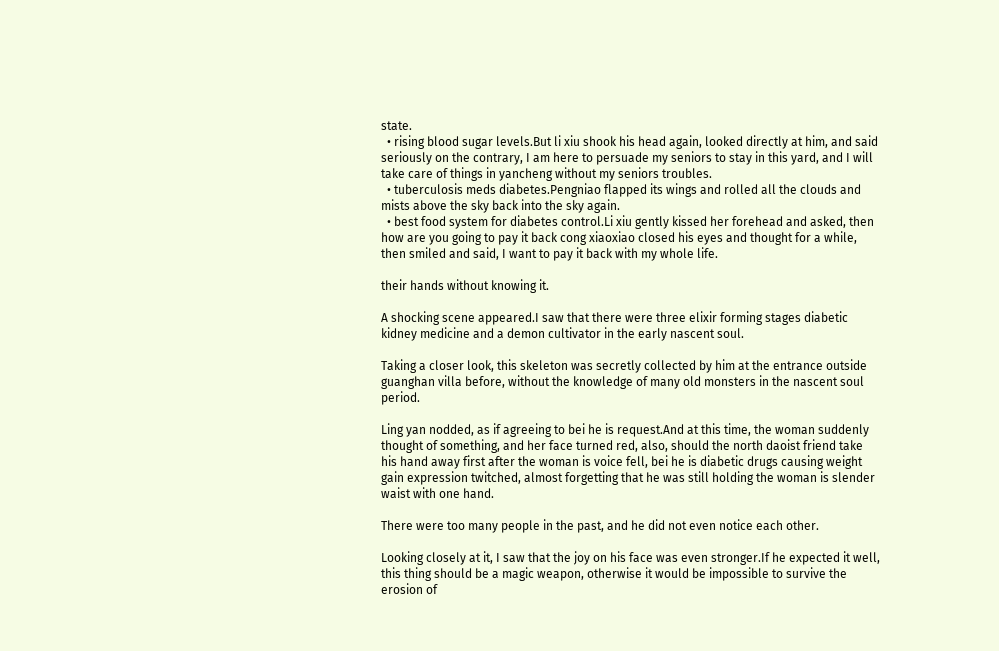state.
  • rising blood sugar levels.But li xiu shook his head again, looked directly at him, and said seriously on the contrary, I am here to persuade my seniors to stay in this yard, and I will take care of things in yancheng without my seniors troubles.
  • tuberculosis meds diabetes.Pengniao flapped its wings and rolled all the clouds and mists above the sky back into the sky again.
  • best food system for diabetes control.Li xiu gently kissed her forehead and asked, then how are you going to pay it back cong xiaoxiao closed his eyes and thought for a while, then smiled and said, I want to pay it back with my whole life.

their hands without knowing it.

A shocking scene appeared.I saw that there were three elixir forming stages diabetic kidney medicine and a demon cultivator in the early nascent soul.

Taking a closer look, this skeleton was secretly collected by him at the entrance outside guanghan villa before, without the knowledge of many old monsters in the nascent soul period.

Ling yan nodded, as if agreeing to bei he is request.And at this time, the woman suddenly thought of something, and her face turned red, also, should the north daoist friend take his hand away first after the woman is voice fell, bei he is diabetic drugs causing weight gain expression twitched, almost forgetting that he was still holding the woman is slender waist with one hand.

There were too many people in the past, and he did not even notice each other.

Looking closely at it, I saw that the joy on his face was even stronger.If he expected it well, this thing should be a magic weapon, otherwise it would be impossible to survive the erosion of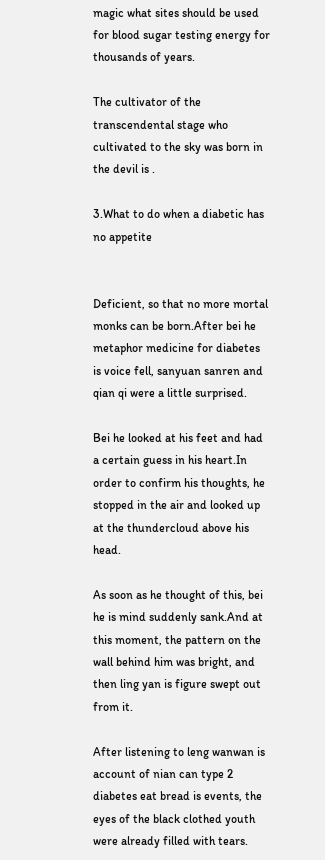magic what sites should be used for blood sugar testing energy for thousands of years.

The cultivator of the transcendental stage who cultivated to the sky was born in the devil is .

3.What to do when a diabetic has no appetite


Deficient, so that no more mortal monks can be born.After bei he metaphor medicine for diabetes is voice fell, sanyuan sanren and qian qi were a little surprised.

Bei he looked at his feet and had a certain guess in his heart.In order to confirm his thoughts, he stopped in the air and looked up at the thundercloud above his head.

As soon as he thought of this, bei he is mind suddenly sank.And at this moment, the pattern on the wall behind him was bright, and then ling yan is figure swept out from it.

After listening to leng wanwan is account of nian can type 2 diabetes eat bread is events, the eyes of the black clothed youth were already filled with tears.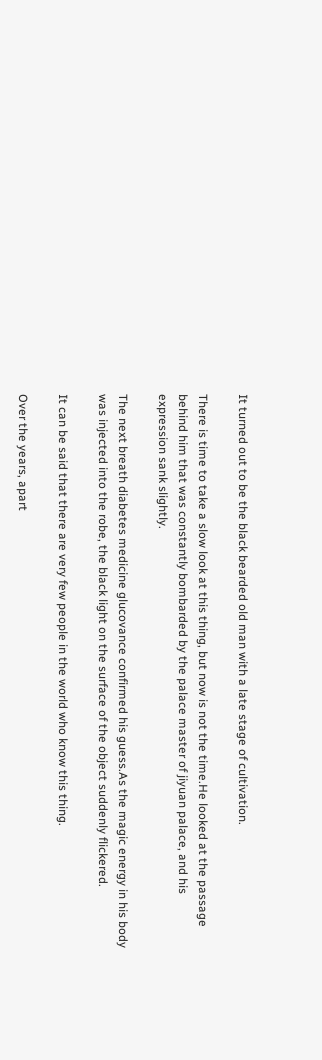It turned out to be the black bearded old man with a late stage of cultivation.

There is time to take a slow look at this thing, but now is not the time.He looked at the passage behind him that was constantly bombarded by the palace master of jiyuan palace, and his expression sank slightly.

The next breath diabetes medicine glucovance confirmed his guess.As the magic energy in his body was injected into the robe, the black light on the surface of the object suddenly flickered.

It can be said that there are very few people in the world who know this thing.

Over the years, apart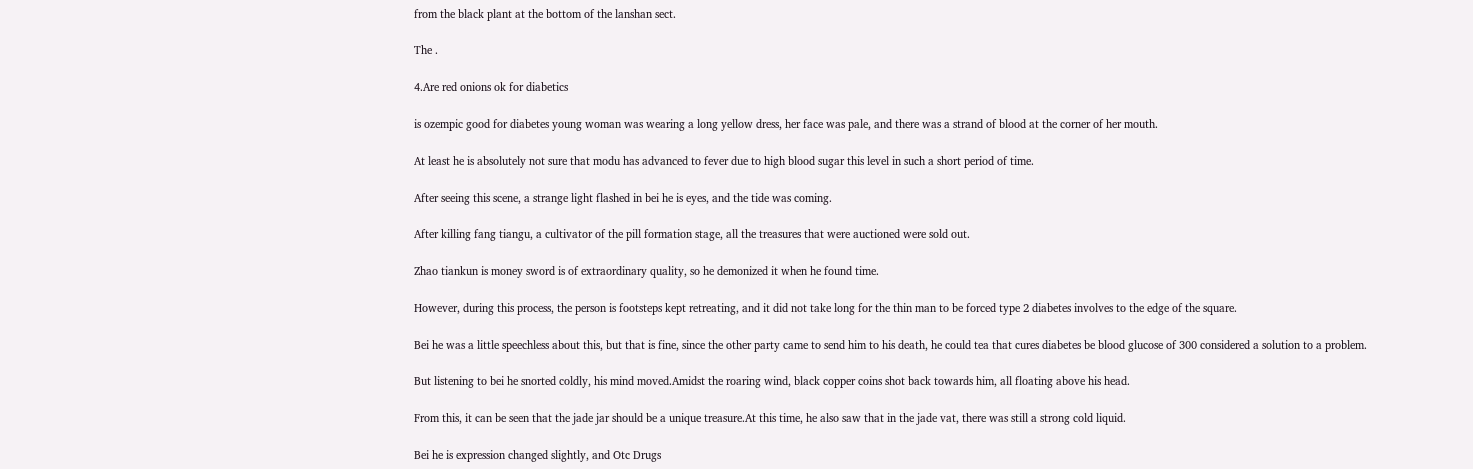from the black plant at the bottom of the lanshan sect.

The .

4.Are red onions ok for diabetics

is ozempic good for diabetes young woman was wearing a long yellow dress, her face was pale, and there was a strand of blood at the corner of her mouth.

At least he is absolutely not sure that modu has advanced to fever due to high blood sugar this level in such a short period of time.

After seeing this scene, a strange light flashed in bei he is eyes, and the tide was coming.

After killing fang tiangu, a cultivator of the pill formation stage, all the treasures that were auctioned were sold out.

Zhao tiankun is money sword is of extraordinary quality, so he demonized it when he found time.

However, during this process, the person is footsteps kept retreating, and it did not take long for the thin man to be forced type 2 diabetes involves to the edge of the square.

Bei he was a little speechless about this, but that is fine, since the other party came to send him to his death, he could tea that cures diabetes be blood glucose of 300 considered a solution to a problem.

But listening to bei he snorted coldly, his mind moved.Amidst the roaring wind, black copper coins shot back towards him, all floating above his head.

From this, it can be seen that the jade jar should be a unique treasure.At this time, he also saw that in the jade vat, there was still a strong cold liquid.

Bei he is expression changed slightly, and Otc Drugs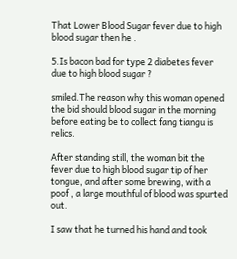That Lower Blood Sugar fever due to high blood sugar then he .

5.Is bacon bad for type 2 diabetes fever due to high blood sugar ?

smiled.The reason why this woman opened the bid should blood sugar in the morning before eating be to collect fang tiangu is relics.

After standing still, the woman bit the fever due to high blood sugar tip of her tongue, and after some brewing, with a poof , a large mouthful of blood was spurted out.

I saw that he turned his hand and took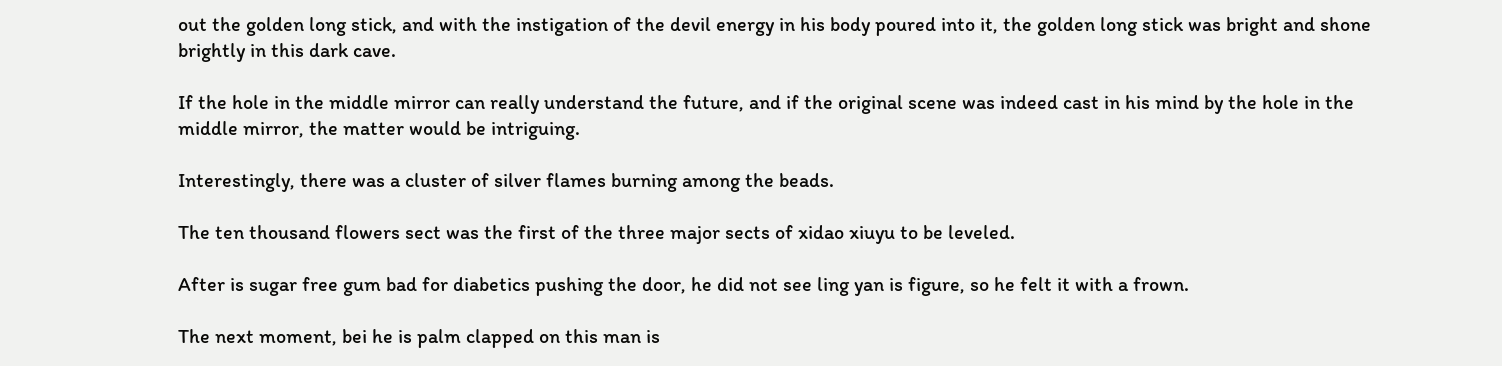out the golden long stick, and with the instigation of the devil energy in his body poured into it, the golden long stick was bright and shone brightly in this dark cave.

If the hole in the middle mirror can really understand the future, and if the original scene was indeed cast in his mind by the hole in the middle mirror, the matter would be intriguing.

Interestingly, there was a cluster of silver flames burning among the beads.

The ten thousand flowers sect was the first of the three major sects of xidao xiuyu to be leveled.

After is sugar free gum bad for diabetics pushing the door, he did not see ling yan is figure, so he felt it with a frown.

The next moment, bei he is palm clapped on this man is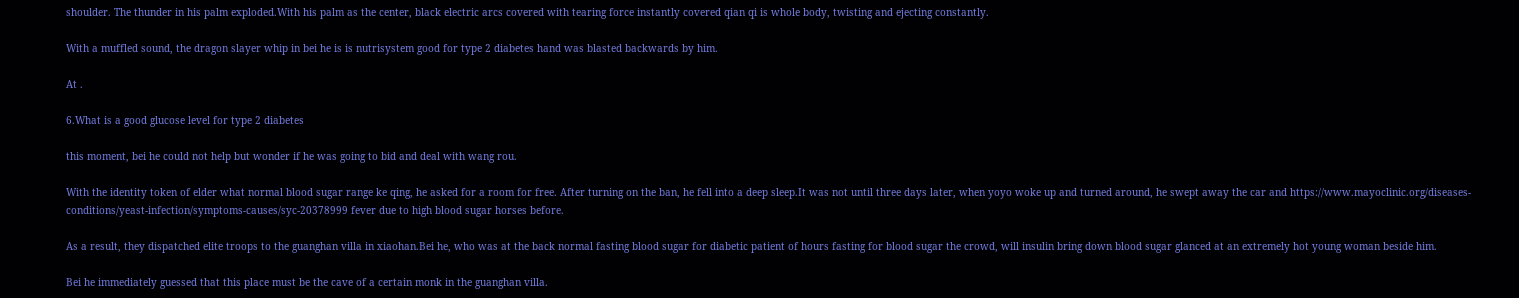shoulder. The thunder in his palm exploded.With his palm as the center, black electric arcs covered with tearing force instantly covered qian qi is whole body, twisting and ejecting constantly.

With a muffled sound, the dragon slayer whip in bei he is is nutrisystem good for type 2 diabetes hand was blasted backwards by him.

At .

6.What is a good glucose level for type 2 diabetes

this moment, bei he could not help but wonder if he was going to bid and deal with wang rou.

With the identity token of elder what normal blood sugar range ke qing, he asked for a room for free. After turning on the ban, he fell into a deep sleep.It was not until three days later, when yoyo woke up and turned around, he swept away the car and https://www.mayoclinic.org/diseases-conditions/yeast-infection/symptoms-causes/syc-20378999 fever due to high blood sugar horses before.

As a result, they dispatched elite troops to the guanghan villa in xiaohan.Bei he, who was at the back normal fasting blood sugar for diabetic patient of hours fasting for blood sugar the crowd, will insulin bring down blood sugar glanced at an extremely hot young woman beside him.

Bei he immediately guessed that this place must be the cave of a certain monk in the guanghan villa.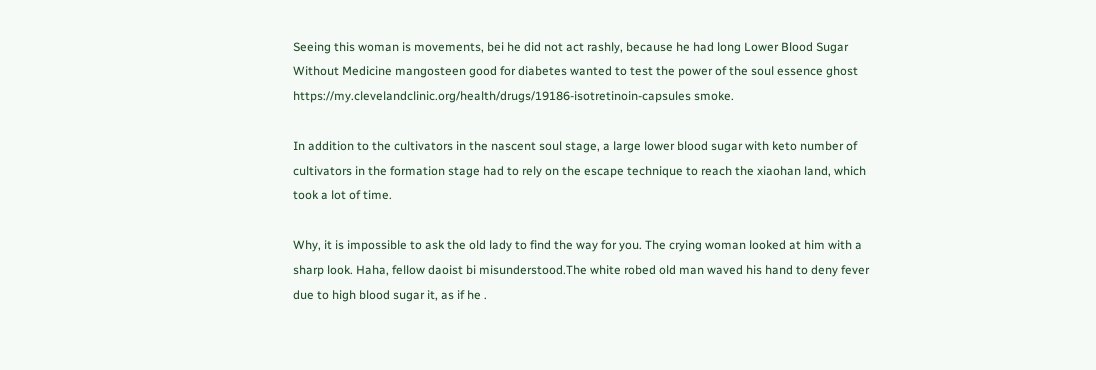Seeing this woman is movements, bei he did not act rashly, because he had long Lower Blood Sugar Without Medicine mangosteen good for diabetes wanted to test the power of the soul essence ghost https://my.clevelandclinic.org/health/drugs/19186-isotretinoin-capsules smoke.

In addition to the cultivators in the nascent soul stage, a large lower blood sugar with keto number of cultivators in the formation stage had to rely on the escape technique to reach the xiaohan land, which took a lot of time.

Why, it is impossible to ask the old lady to find the way for you. The crying woman looked at him with a sharp look. Haha, fellow daoist bi misunderstood.The white robed old man waved his hand to deny fever due to high blood sugar it, as if he .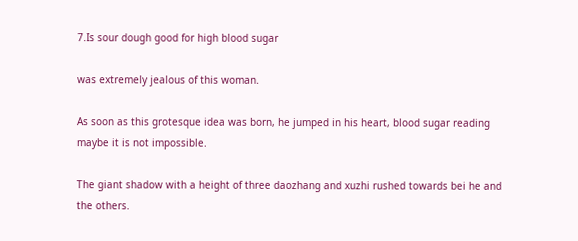7.Is sour dough good for high blood sugar

was extremely jealous of this woman.

As soon as this grotesque idea was born, he jumped in his heart, blood sugar reading maybe it is not impossible.

The giant shadow with a height of three daozhang and xuzhi rushed towards bei he and the others.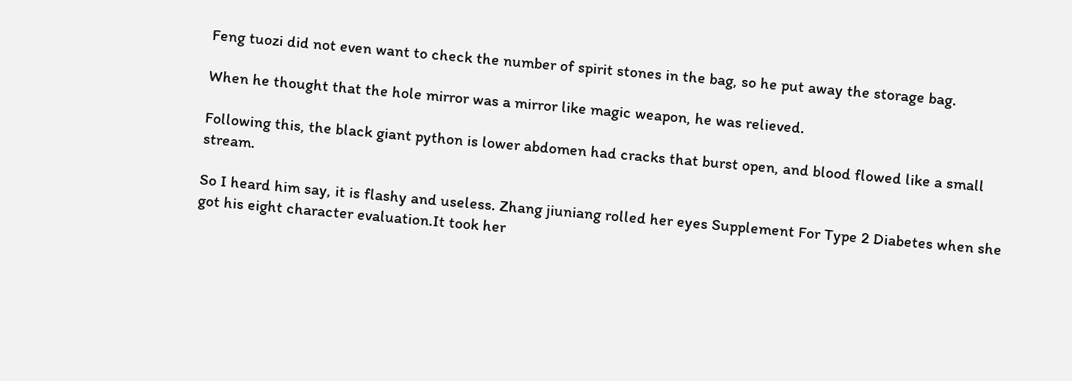Feng tuozi did not even want to check the number of spirit stones in the bag, so he put away the storage bag.

When he thought that the hole mirror was a mirror like magic weapon, he was relieved.

Following this, the black giant python is lower abdomen had cracks that burst open, and blood flowed like a small stream.

So I heard him say, it is flashy and useless. Zhang jiuniang rolled her eyes Supplement For Type 2 Diabetes when she got his eight character evaluation.It took her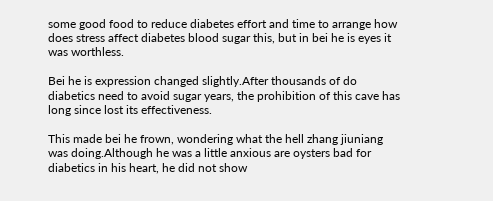some good food to reduce diabetes effort and time to arrange how does stress affect diabetes blood sugar this, but in bei he is eyes it was worthless.

Bei he is expression changed slightly.After thousands of do diabetics need to avoid sugar years, the prohibition of this cave has long since lost its effectiveness.

This made bei he frown, wondering what the hell zhang jiuniang was doing.Although he was a little anxious are oysters bad for diabetics in his heart, he did not show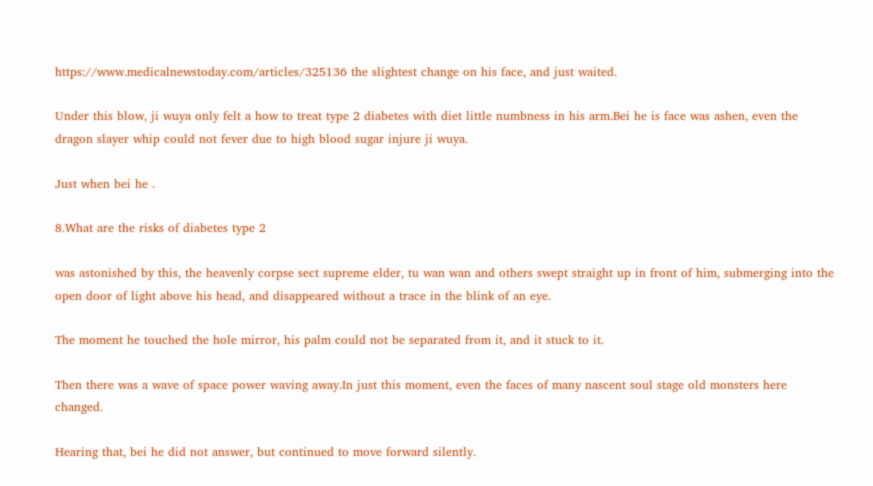https://www.medicalnewstoday.com/articles/325136 the slightest change on his face, and just waited.

Under this blow, ji wuya only felt a how to treat type 2 diabetes with diet little numbness in his arm.Bei he is face was ashen, even the dragon slayer whip could not fever due to high blood sugar injure ji wuya.

Just when bei he .

8.What are the risks of diabetes type 2

was astonished by this, the heavenly corpse sect supreme elder, tu wan wan and others swept straight up in front of him, submerging into the open door of light above his head, and disappeared without a trace in the blink of an eye.

The moment he touched the hole mirror, his palm could not be separated from it, and it stuck to it.

Then there was a wave of space power waving away.In just this moment, even the faces of many nascent soul stage old monsters here changed.

Hearing that, bei he did not answer, but continued to move forward silently.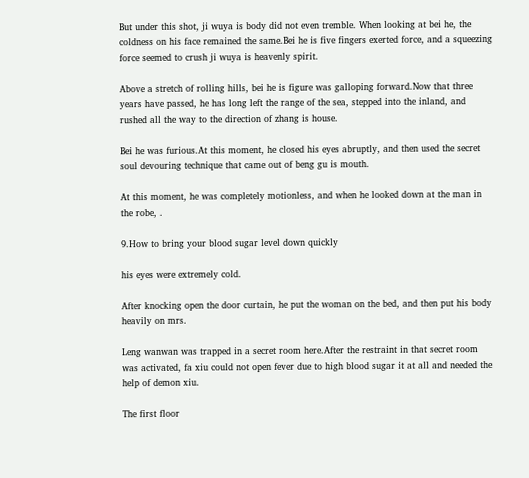But under this shot, ji wuya is body did not even tremble. When looking at bei he, the coldness on his face remained the same.Bei he is five fingers exerted force, and a squeezing force seemed to crush ji wuya is heavenly spirit.

Above a stretch of rolling hills, bei he is figure was galloping forward.Now that three years have passed, he has long left the range of the sea, stepped into the inland, and rushed all the way to the direction of zhang is house.

Bei he was furious.At this moment, he closed his eyes abruptly, and then used the secret soul devouring technique that came out of beng gu is mouth.

At this moment, he was completely motionless, and when he looked down at the man in the robe, .

9.How to bring your blood sugar level down quickly

his eyes were extremely cold.

After knocking open the door curtain, he put the woman on the bed, and then put his body heavily on mrs.

Leng wanwan was trapped in a secret room here.After the restraint in that secret room was activated, fa xiu could not open fever due to high blood sugar it at all and needed the help of demon xiu.

The first floor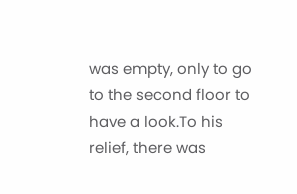was empty, only to go to the second floor to have a look.To his relief, there was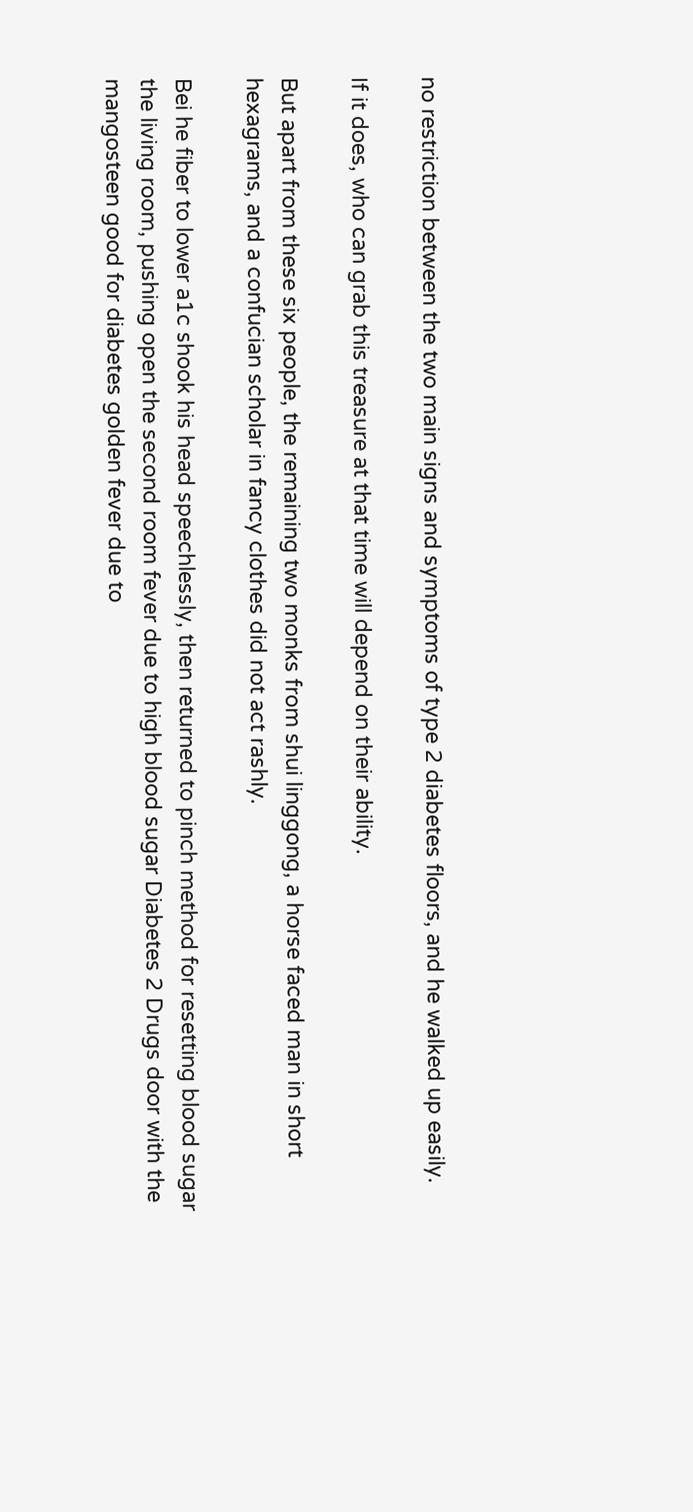no restriction between the two main signs and symptoms of type 2 diabetes floors, and he walked up easily.

If it does, who can grab this treasure at that time will depend on their ability.

But apart from these six people, the remaining two monks from shui linggong, a horse faced man in short hexagrams, and a confucian scholar in fancy clothes did not act rashly.

Bei he fiber to lower a1c shook his head speechlessly, then returned to pinch method for resetting blood sugar the living room, pushing open the second room fever due to high blood sugar Diabetes 2 Drugs door with the mangosteen good for diabetes golden fever due to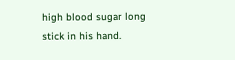high blood sugar long stick in his hand.